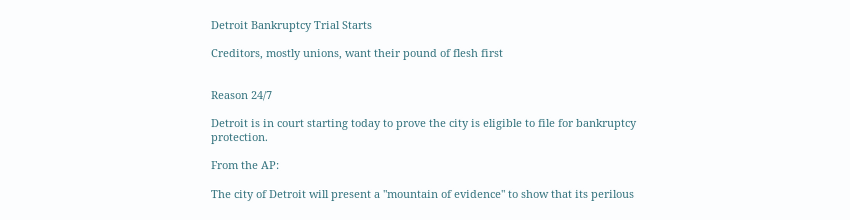Detroit Bankruptcy Trial Starts

Creditors, mostly unions, want their pound of flesh first


Reason 24/7

Detroit is in court starting today to prove the city is eligible to file for bankruptcy protection.

From the AP:

The city of Detroit will present a "mountain of evidence" to show that its perilous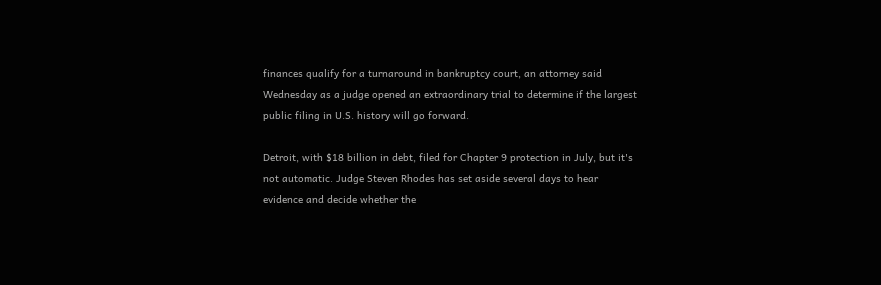finances qualify for a turnaround in bankruptcy court, an attorney said Wednesday as a judge opened an extraordinary trial to determine if the largest public filing in U.S. history will go forward.

Detroit, with $18 billion in debt, filed for Chapter 9 protection in July, but it's not automatic. Judge Steven Rhodes has set aside several days to hear evidence and decide whether the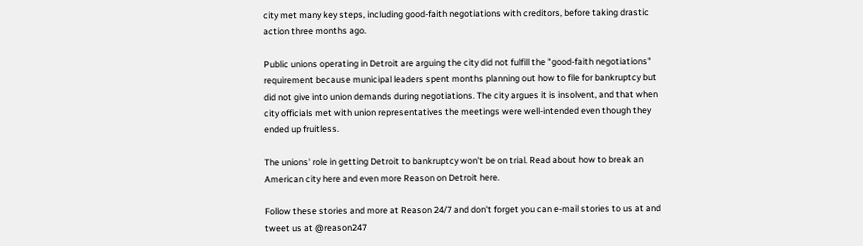city met many key steps, including good-faith negotiations with creditors, before taking drastic action three months ago.

Public unions operating in Detroit are arguing the city did not fulfill the "good-faith negotiations" requirement because municipal leaders spent months planning out how to file for bankruptcy but did not give into union demands during negotiations. The city argues it is insolvent, and that when city officials met with union representatives the meetings were well-intended even though they ended up fruitless.

The unions' role in getting Detroit to bankruptcy won't be on trial. Read about how to break an American city here and even more Reason on Detroit here.

Follow these stories and more at Reason 24/7 and don't forget you can e-mail stories to us at and tweet us at @reason247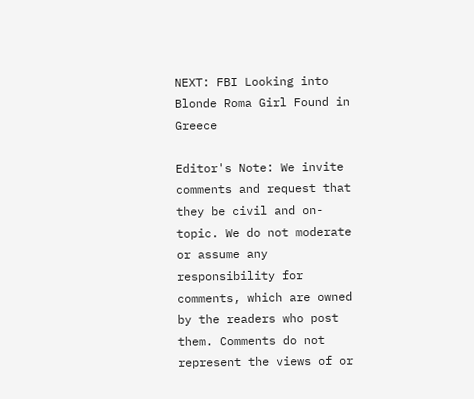NEXT: FBI Looking into Blonde Roma Girl Found in Greece

Editor's Note: We invite comments and request that they be civil and on-topic. We do not moderate or assume any responsibility for comments, which are owned by the readers who post them. Comments do not represent the views of or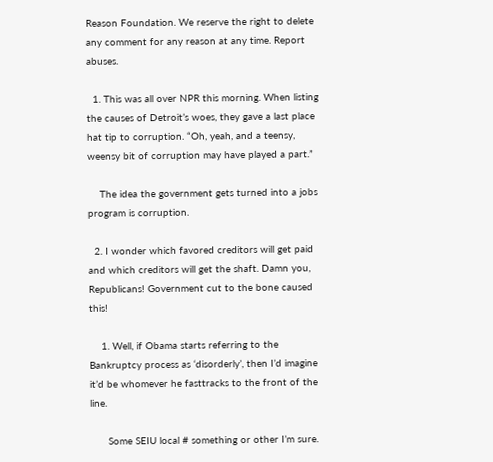Reason Foundation. We reserve the right to delete any comment for any reason at any time. Report abuses.

  1. This was all over NPR this morning. When listing the causes of Detroit’s woes, they gave a last place hat tip to corruption. “Oh, yeah, and a teensy, weensy bit of corruption may have played a part.”

    The idea the government gets turned into a jobs program is corruption.

  2. I wonder which favored creditors will get paid and which creditors will get the shaft. Damn you, Republicans! Government cut to the bone caused this!

    1. Well, if Obama starts referring to the Bankruptcy process as ‘disorderly’, then I’d imagine it’d be whomever he fasttracks to the front of the line.

      Some SEIU local # something or other I’m sure.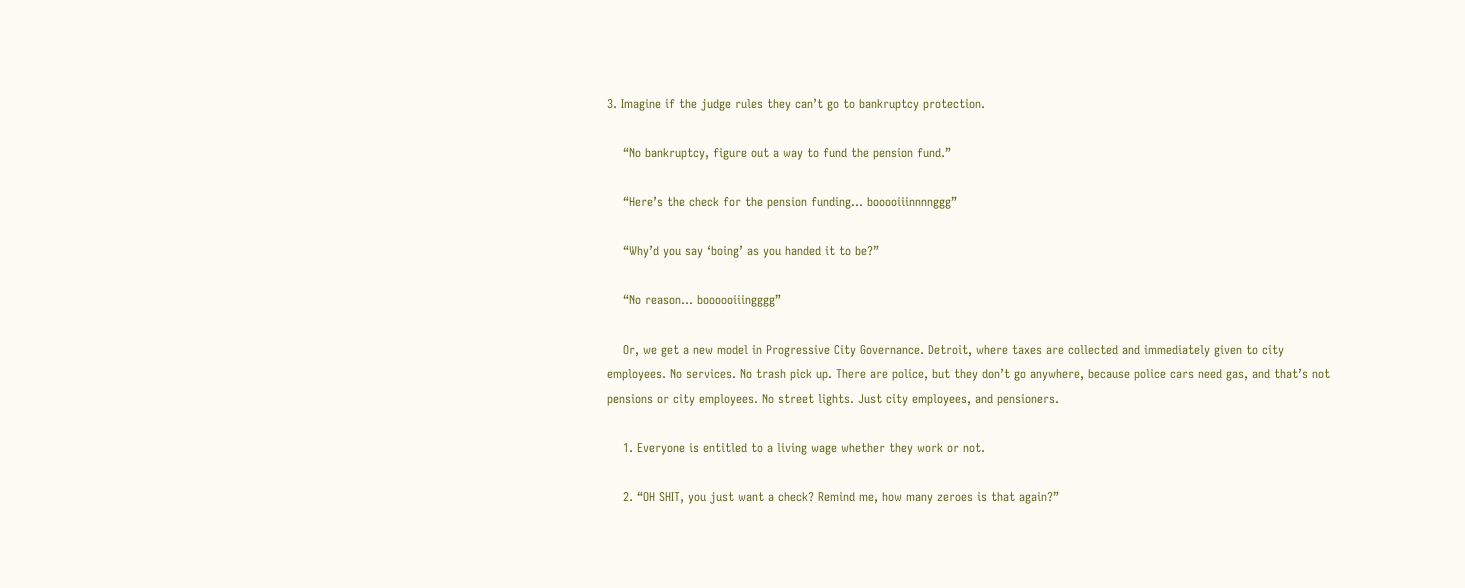3. Imagine if the judge rules they can’t go to bankruptcy protection.

    “No bankruptcy, figure out a way to fund the pension fund.”

    “Here’s the check for the pension funding… booooiiinnnnggg”

    “Why’d you say ‘boing’ as you handed it to be?”

    “No reason… boooooiiingggg”

    Or, we get a new model in Progressive City Governance. Detroit, where taxes are collected and immediately given to city employees. No services. No trash pick up. There are police, but they don’t go anywhere, because police cars need gas, and that’s not pensions or city employees. No street lights. Just city employees, and pensioners.

    1. Everyone is entitled to a living wage whether they work or not.

    2. “OH SHIT, you just want a check? Remind me, how many zeroes is that again?”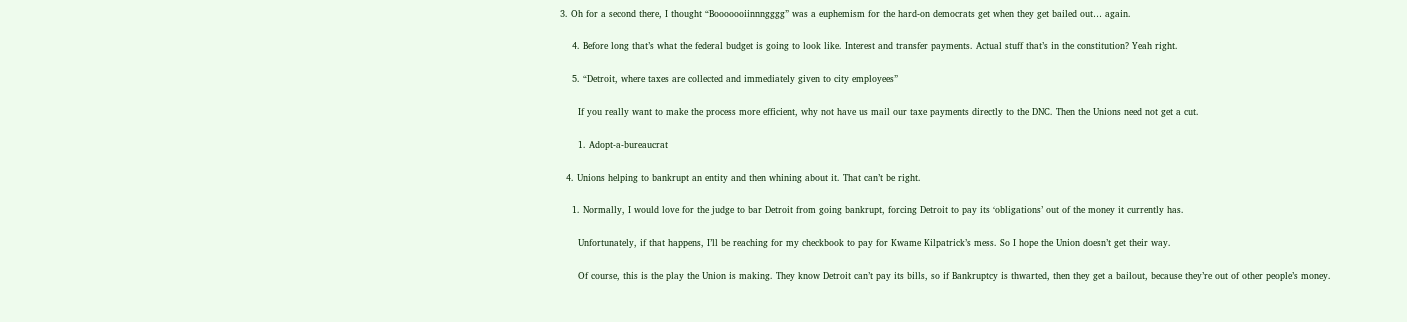3. Oh for a second there, I thought “Booooooiinnngggg” was a euphemism for the hard-on democrats get when they get bailed out… again.

    4. Before long that’s what the federal budget is going to look like. Interest and transfer payments. Actual stuff that’s in the constitution? Yeah right.

    5. “Detroit, where taxes are collected and immediately given to city employees”

      If you really want to make the process more efficient, why not have us mail our taxe payments directly to the DNC. Then the Unions need not get a cut.

      1. Adopt-a-bureaucrat

  4. Unions helping to bankrupt an entity and then whining about it. That can’t be right.

    1. Normally, I would love for the judge to bar Detroit from going bankrupt, forcing Detroit to pay its ‘obligations’ out of the money it currently has.

      Unfortunately, if that happens, I’ll be reaching for my checkbook to pay for Kwame Kilpatrick’s mess. So I hope the Union doesn’t get their way.

      Of course, this is the play the Union is making. They know Detroit can’t pay its bills, so if Bankruptcy is thwarted, then they get a bailout, because they’re out of other people’s money.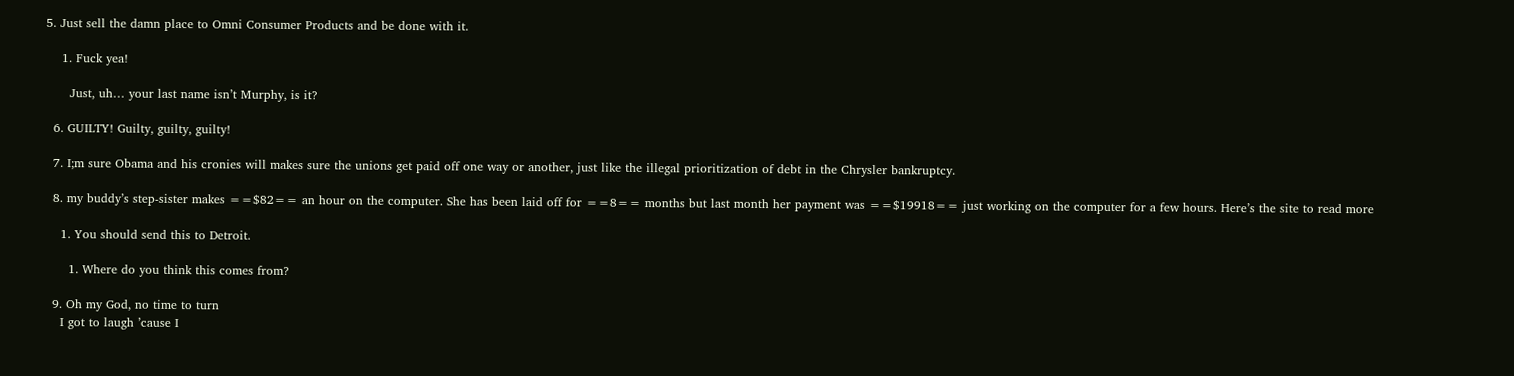5. Just sell the damn place to Omni Consumer Products and be done with it.

    1. Fuck yea!

      Just, uh… your last name isn’t Murphy, is it?

  6. GUILTY! Guilty, guilty, guilty!

  7. I;m sure Obama and his cronies will makes sure the unions get paid off one way or another, just like the illegal prioritization of debt in the Chrysler bankruptcy.

  8. my buddy’s step-sister makes ==$82== an hour on the computer. She has been laid off for ==8== months but last month her payment was ==$19918== just working on the computer for a few hours. Here’s the site to read more

    1. You should send this to Detroit.

      1. Where do you think this comes from?

  9. Oh my God, no time to turn
    I got to laugh ’cause I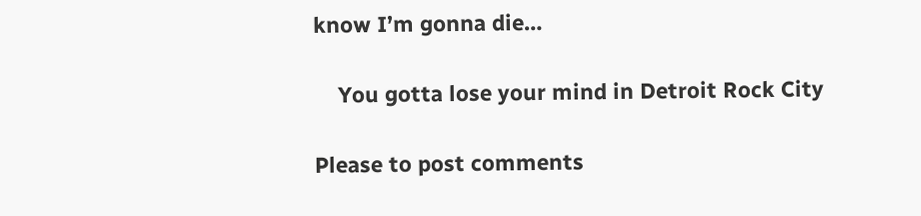know I’m gonna die…

    You gotta lose your mind in Detroit Rock City

Please to post comments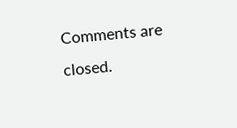Comments are closed.